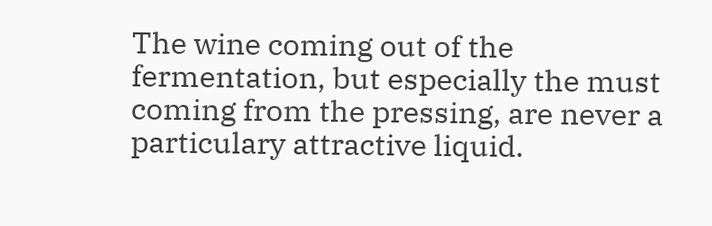The wine coming out of the fermentation, but especially the must coming from the pressing, are never a particulary attractive liquid.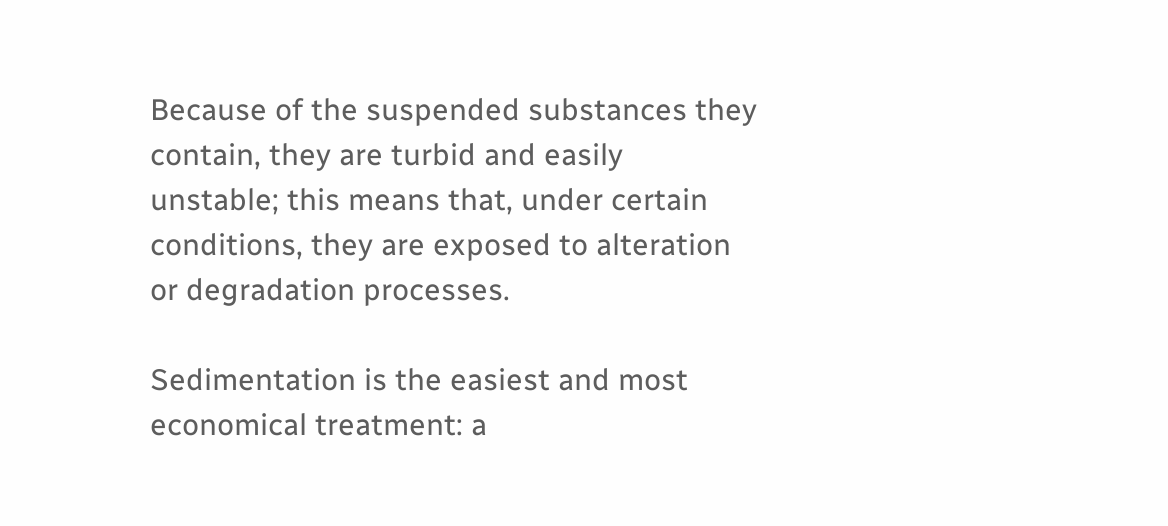Because of the suspended substances they contain, they are turbid and easily unstable; this means that, under certain conditions, they are exposed to alteration or degradation processes.

Sedimentation is the easiest and most economical treatment: a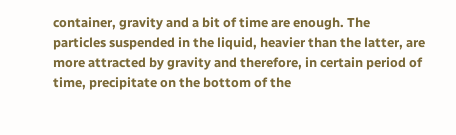container, gravity and a bit of time are enough. The particles suspended in the liquid, heavier than the latter, are more attracted by gravity and therefore, in certain period of time, precipitate on the bottom of the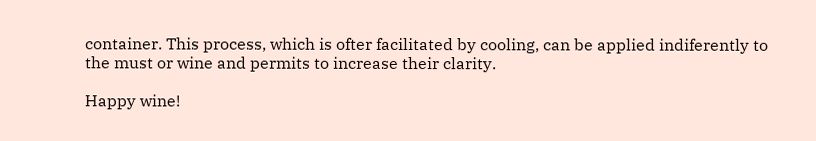container. This process, which is ofter facilitated by cooling, can be applied indiferently to the must or wine and permits to increase their clarity.

Happy wine!